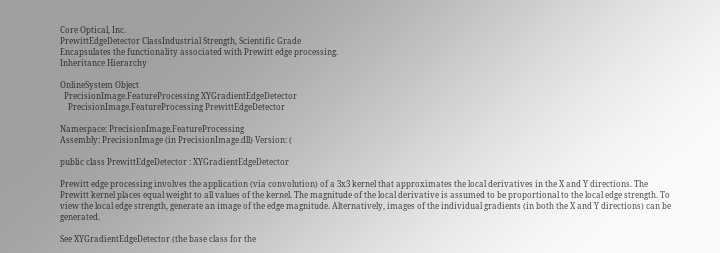Core Optical, Inc.
PrewittEdgeDetector ClassIndustrial Strength, Scientific Grade
Encapsulates the functionality associated with Prewitt edge processing.
Inheritance Hierarchy

OnlineSystem Object
  PrecisionImage.FeatureProcessing XYGradientEdgeDetector
    PrecisionImage.FeatureProcessing PrewittEdgeDetector

Namespace: PrecisionImage.FeatureProcessing
Assembly: PrecisionImage (in PrecisionImage.dll) Version: (

public class PrewittEdgeDetector : XYGradientEdgeDetector

Prewitt edge processing involves the application (via convolution) of a 3x3 kernel that approximates the local derivatives in the X and Y directions. The Prewitt kernel places equal weight to all values of the kernel. The magnitude of the local derivative is assumed to be proportional to the local edge strength. To view the local edge strength, generate an image of the edge magnitude. Alternatively, images of the individual gradients (in both the X and Y directions) can be generated.

See XYGradientEdgeDetector (the base class for the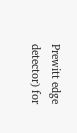Prewitt edge detector) for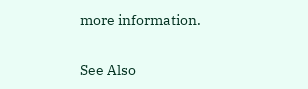more information.

See Also